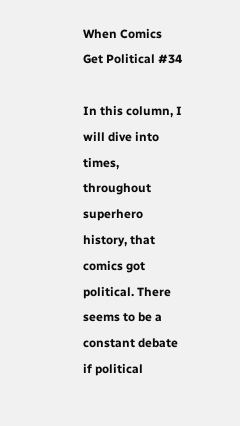When Comics Get Political #34

In this column, I will dive into times, throughout superhero history, that comics got political. There seems to be a constant debate if political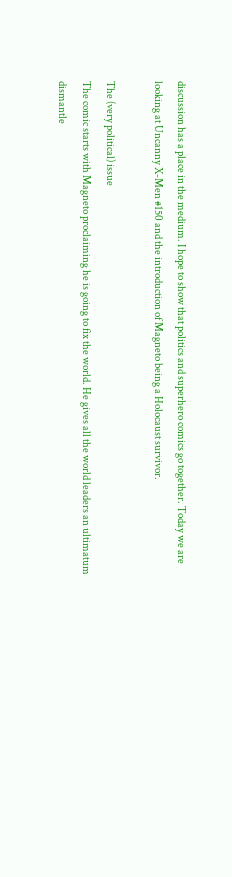discussion has a place in the medium. I hope to show that politics and superhero comics go together. Today we are looking at Uncanny X-Men #150 and the introduction of Magneto being a Holocaust survivor.

The (very political) issue
The comic starts with Magneto proclaiming he is going to fix the world. He gives all the world leaders an ultimatum dismantle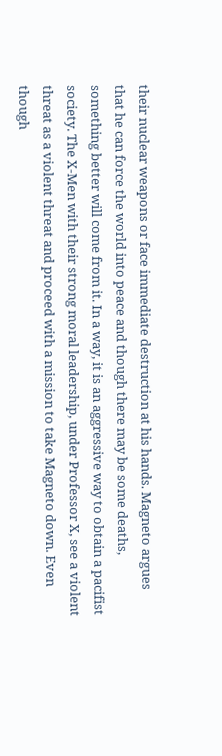their nuclear weapons or face immediate destruction at his hands. Magneto argues that he can force the world into peace and though there may be some deaths, something better will come from it. In a way, it is an aggressive way to obtain a pacifist society. The X-Men with their strong moral leadership, under Professor X, see a violent threat as a violent threat and proceed with a mission to take Magneto down. Even though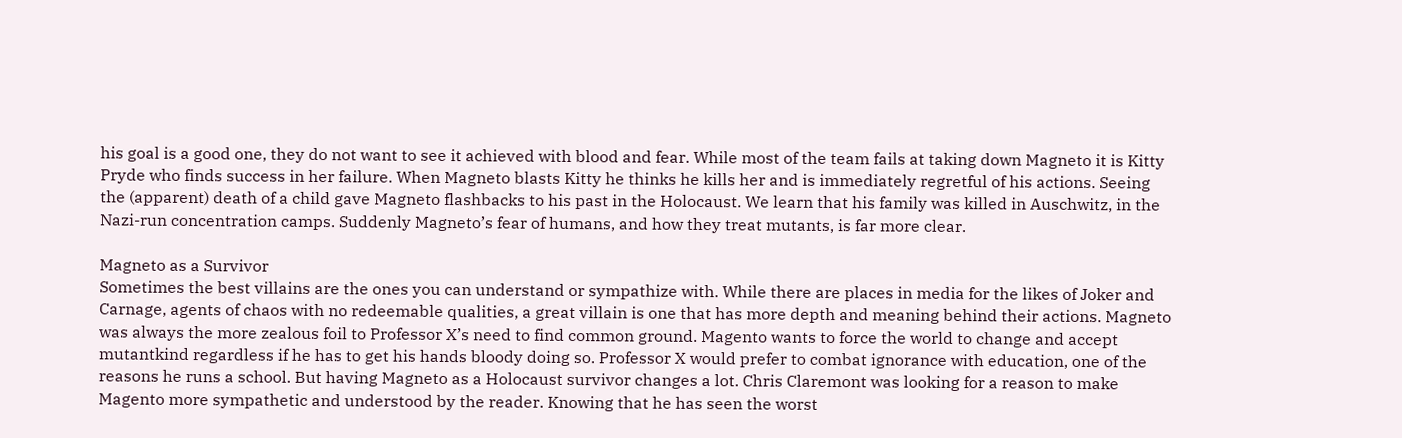his goal is a good one, they do not want to see it achieved with blood and fear. While most of the team fails at taking down Magneto it is Kitty Pryde who finds success in her failure. When Magneto blasts Kitty he thinks he kills her and is immediately regretful of his actions. Seeing the (apparent) death of a child gave Magneto flashbacks to his past in the Holocaust. We learn that his family was killed in Auschwitz, in the Nazi-run concentration camps. Suddenly Magneto’s fear of humans, and how they treat mutants, is far more clear.

Magneto as a Survivor
Sometimes the best villains are the ones you can understand or sympathize with. While there are places in media for the likes of Joker and Carnage, agents of chaos with no redeemable qualities, a great villain is one that has more depth and meaning behind their actions. Magneto was always the more zealous foil to Professor X’s need to find common ground. Magento wants to force the world to change and accept mutantkind regardless if he has to get his hands bloody doing so. Professor X would prefer to combat ignorance with education, one of the reasons he runs a school. But having Magneto as a Holocaust survivor changes a lot. Chris Claremont was looking for a reason to make Magento more sympathetic and understood by the reader. Knowing that he has seen the worst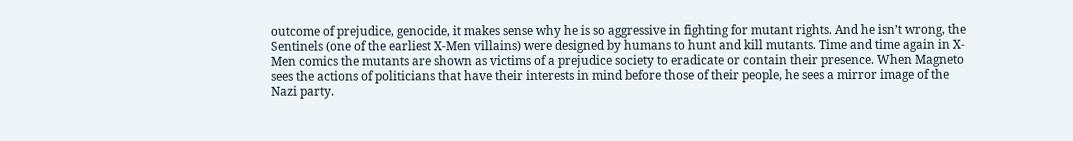outcome of prejudice, genocide, it makes sense why he is so aggressive in fighting for mutant rights. And he isn’t wrong, the Sentinels (one of the earliest X-Men villains) were designed by humans to hunt and kill mutants. Time and time again in X-Men comics the mutants are shown as victims of a prejudice society to eradicate or contain their presence. When Magneto sees the actions of politicians that have their interests in mind before those of their people, he sees a mirror image of the Nazi party.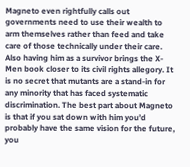Magneto even rightfully calls out governments need to use their wealth to arm themselves rather than feed and take care of those technically under their care. Also having him as a survivor brings the X-Men book closer to its civil rights allegory. It is no secret that mutants are a stand-in for any minority that has faced systematic discrimination. The best part about Magneto is that if you sat down with him you’d probably have the same vision for the future, you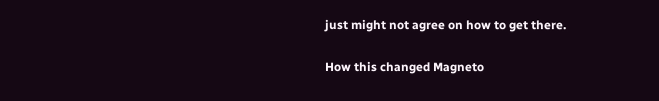just might not agree on how to get there.

How this changed Magneto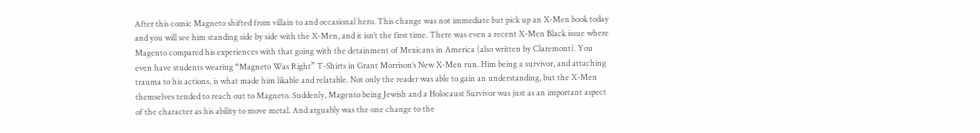After this comic Magneto shifted from villain to and occasional hero. This change was not immediate but pick up an X-Men book today and you will see him standing side by side with the X-Men, and it isn’t the first time. There was even a recent X-Men Black issue where Magento compared his experiences with that going with the detainment of Mexicans in America (also written by Claremont). You even have students wearing “Magneto Was Right” T-Shirts in Grant Morrison’s New X-Men run. Him being a survivor, and attaching trauma to his actions, is what made him likable and relatable. Not only the reader was able to gain an understanding, but the X-Men themselves tended to reach out to Magneto. Suddenly, Magento being Jewish and a Holocaust Survivor was just as an important aspect of the character as his ability to move metal. And arguably was the one change to the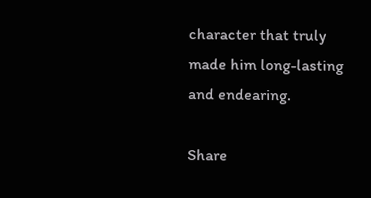character that truly made him long-lasting and endearing.

Share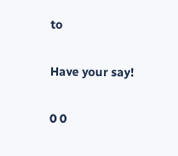to

Have your say!

0 0